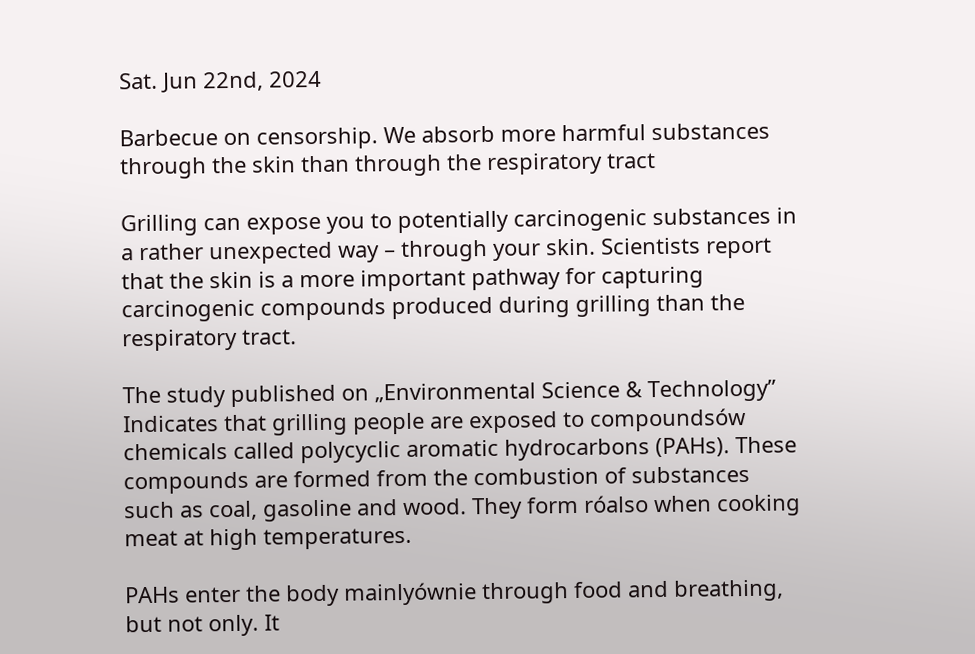Sat. Jun 22nd, 2024

Barbecue on censorship. We absorb more harmful substances through the skin than through the respiratory tract

Grilling can expose you to potentially carcinogenic substances in a rather unexpected way – through your skin. Scientists report that the skin is a more important pathway for capturing carcinogenic compounds produced during grilling than the respiratory tract.

The study published on „Environmental Science & Technology” Indicates that grilling people are exposed to compoundsów chemicals called polycyclic aromatic hydrocarbons (PAHs). These compounds are formed from the combustion of substances such as coal, gasoline and wood. They form róalso when cooking meat at high temperatures.

PAHs enter the body mainlyównie through food and breathing, but not only. It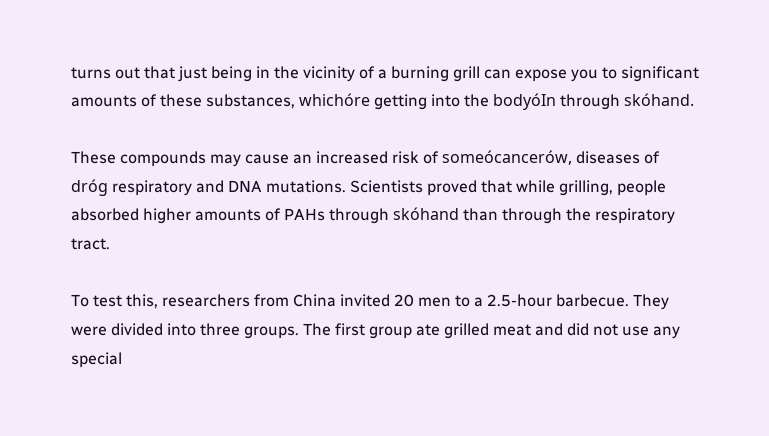turns out that just being in the vicinity of a burning grill can expose you to significant amounts of these substances, whichóre getting into the bodyóIn through skóhand.

These compounds may cause an increased risk of someócancerów, diseases of dróg respiratory and DNA mutations. Scientists proved that while grilling, people absorbed higher amounts of PAHs through skóhand than through the respiratory tract.

To test this, researchers from China invited 20 men to a 2.5-hour barbecue. They were divided into three groups. The first group ate grilled meat and did not use any special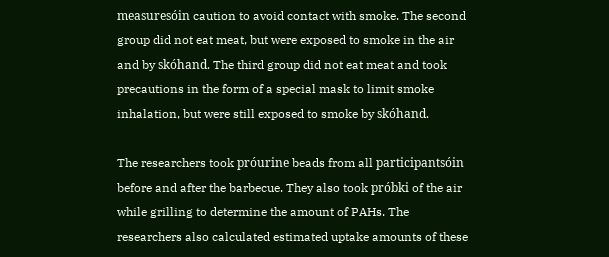measuresóin caution to avoid contact with smoke. The second group did not eat meat, but were exposed to smoke in the air and by skóhand. The third group did not eat meat and took precautions in the form of a special mask to limit smoke inhalation, but were still exposed to smoke by skóhand.

The researchers took próurine beads from all participantsóin before and after the barbecue. They also took próbki of the air while grilling to determine the amount of PAHs. The researchers also calculated estimated uptake amounts of these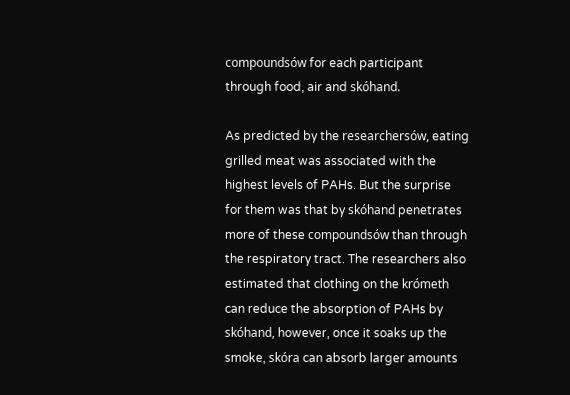compoundsów for each participant through food, air and skóhand.

As predicted by the researchersów, eating grilled meat was associated with the highest levels of PAHs. But the surprise for them was that by skóhand penetrates more of these compoundsów than through the respiratory tract. The researchers also estimated that clothing on the krómeth can reduce the absorption of PAHs by skóhand, however, once it soaks up the smoke, skóra can absorb larger amounts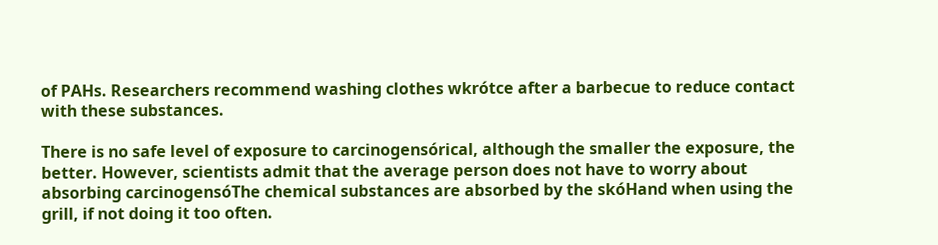of PAHs. Researchers recommend washing clothes wkrótce after a barbecue to reduce contact with these substances.

There is no safe level of exposure to carcinogensórical, although the smaller the exposure, the better. However, scientists admit that the average person does not have to worry about absorbing carcinogensóThe chemical substances are absorbed by the skóHand when using the grill, if not doing it too often.